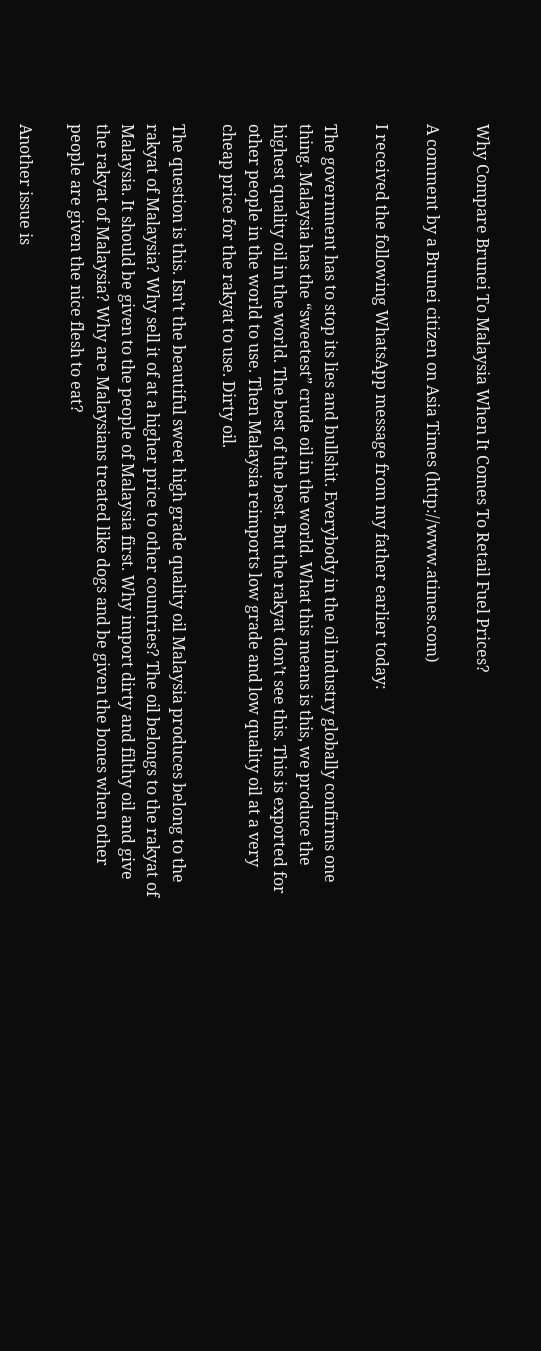Why Compare Brunei To Malaysia When It Comes To Retail Fuel Prices?

A comment by a Brunei citizen on Asia Times (http://www.atimes.com)

I received the following WhatsApp message from my father earlier today:

The government has to stop its lies and bullshit. Everybody in the oil industry globally confirms one thing. Malaysia has the “sweetest” crude oil in the world. What this means is this, we produce the highest quality oil in the world. The best of the best. But the rakyat don’t see this. This is exported for other people in the world to use. Then Malaysia reimports low grade and low quality oil at a very cheap price for the rakyat to use. Dirty oil.

The question is this. Isn’t the beautiful sweet high grade quality oil Malaysia produces belong to the rakyat of Malaysia? Why sell it of at a higher price to other countries? The oil belongs to the rakyat of Malaysia. It should be given to the people of Malaysia first. Why import dirty and filthy oil and give the rakyat of Malaysia? Why are Malaysians treated like dogs and be given the bones when other people are given the nice flesh to eat?

Another issue is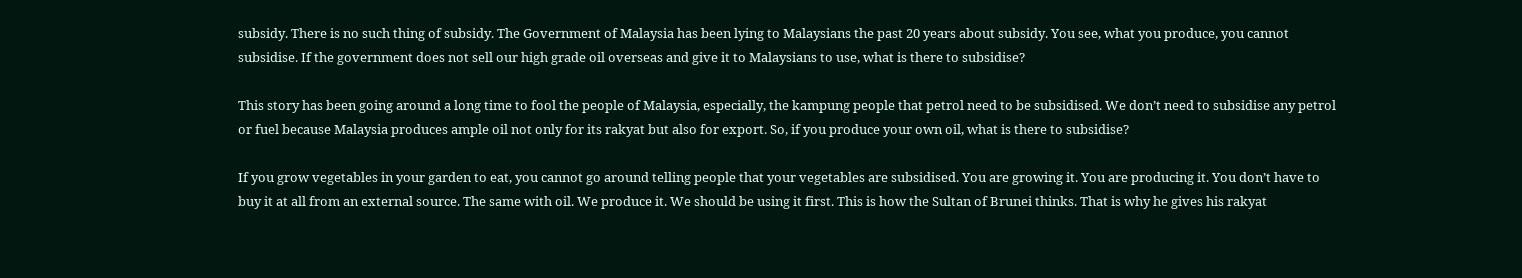subsidy. There is no such thing of subsidy. The Government of Malaysia has been lying to Malaysians the past 20 years about subsidy. You see, what you produce, you cannot subsidise. If the government does not sell our high grade oil overseas and give it to Malaysians to use, what is there to subsidise?

This story has been going around a long time to fool the people of Malaysia, especially, the kampung people that petrol need to be subsidised. We don’t need to subsidise any petrol or fuel because Malaysia produces ample oil not only for its rakyat but also for export. So, if you produce your own oil, what is there to subsidise?

If you grow vegetables in your garden to eat, you cannot go around telling people that your vegetables are subsidised. You are growing it. You are producing it. You don’t have to buy it at all from an external source. The same with oil. We produce it. We should be using it first. This is how the Sultan of Brunei thinks. That is why he gives his rakyat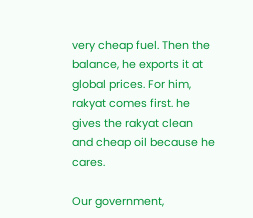very cheap fuel. Then the balance, he exports it at global prices. For him, rakyat comes first. he gives the rakyat clean and cheap oil because he cares.

Our government,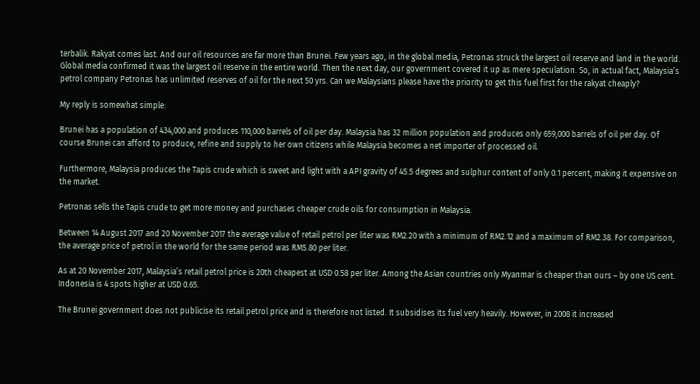terbalik. Rakyat comes last. And our oil resources are far more than Brunei. Few years ago, in the global media, Petronas struck the largest oil reserve and land in the world. Global media confirmed it was the largest oil reserve in the entire world. Then the next day, our government covered it up as mere speculation. So, in actual fact, Malaysia’s petrol company Petronas has unlimited reserves of oil for the next 50 yrs. Can we Malaysians please have the priority to get this fuel first for the rakyat cheaply?

My reply is somewhat simple:

Brunei has a population of 434,000 and produces 110,000 barrels of oil per day. Malaysia has 32 million population and produces only 659,000 barrels of oil per day. Of course Brunei can afford to produce, refine and supply to her own citizens while Malaysia becomes a net importer of processed oil.

Furthermore, Malaysia produces the Tapis crude which is sweet and light with a API gravity of 45.5 degrees and sulphur content of only 0.1 percent, making it expensive on the market.

Petronas sells the Tapis crude to get more money and purchases cheaper crude oils for consumption in Malaysia.

Between 14 August 2017 and 20 November 2017 the average value of retail petrol per liter was RM2.20 with a minimum of RM2.12 and a maximum of RM2.38. For comparison, the average price of petrol in the world for the same period was RM5.80 per liter.

As at 20 November 2017, Malaysia’s retail petrol price is 20th cheapest at USD 0.58 per liter. Among the Asian countries only Myanmar is cheaper than ours – by one US cent. Indonesia is 4 spots higher at USD 0.65.

The Brunei government does not publicise its retail petrol price and is therefore not listed. It subsidises its fuel very heavily. However, in 2008 it increased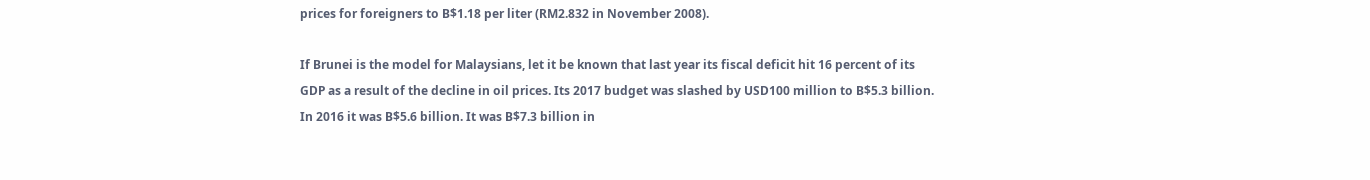prices for foreigners to B$1.18 per liter (RM2.832 in November 2008).

If Brunei is the model for Malaysians, let it be known that last year its fiscal deficit hit 16 percent of its GDP as a result of the decline in oil prices. Its 2017 budget was slashed by USD100 million to B$5.3 billion. In 2016 it was B$5.6 billion. It was B$7.3 billion in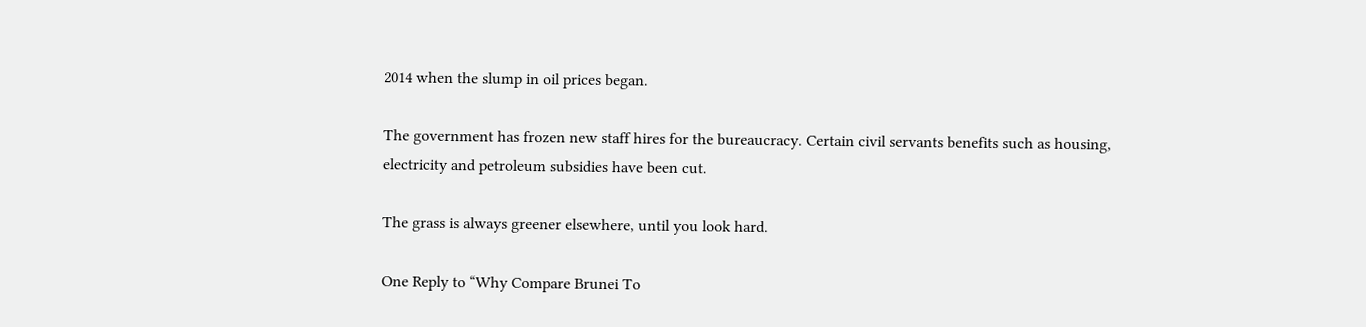2014 when the slump in oil prices began.

The government has frozen new staff hires for the bureaucracy. Certain civil servants benefits such as housing, electricity and petroleum subsidies have been cut.

The grass is always greener elsewhere, until you look hard.

One Reply to “Why Compare Brunei To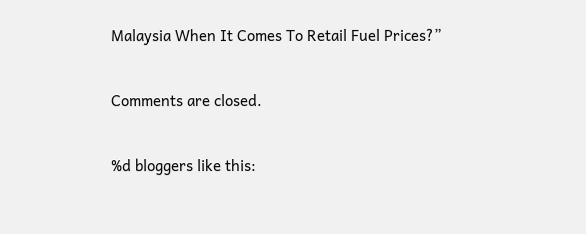Malaysia When It Comes To Retail Fuel Prices?”

Comments are closed.

%d bloggers like this: